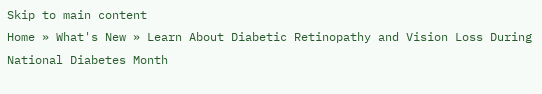Skip to main content
Home » What's New » Learn About Diabetic Retinopathy and Vision Loss During National Diabetes Month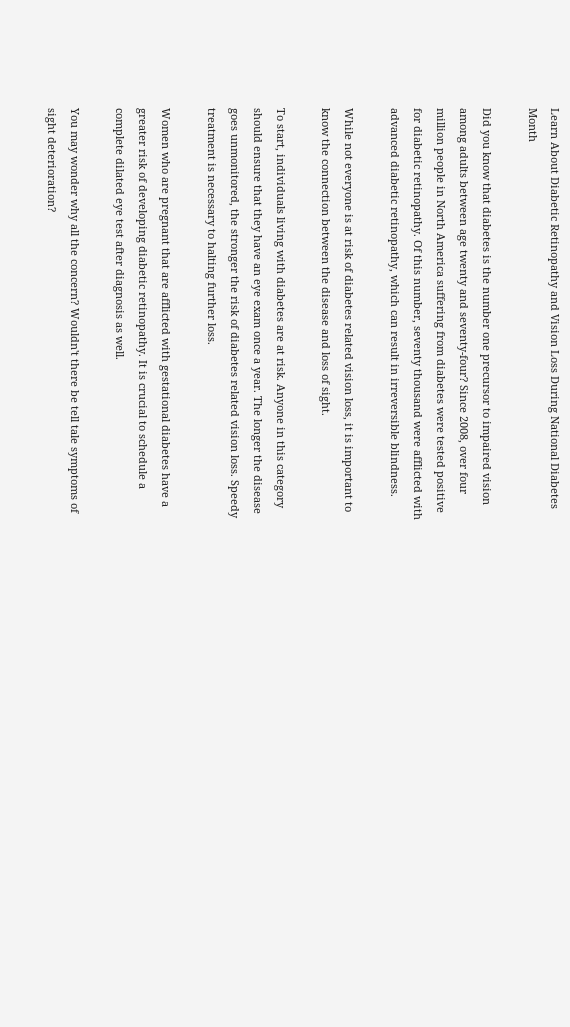Learn About Diabetic Retinopathy and Vision Loss During National Diabetes Month

Did you know that diabetes is the number one precursor to impaired vision among adults between age twenty and seventy-four? Since 2008, over four million people in North America suffering from diabetes were tested positive for diabetic retinopathy. Of this number, seventy thousand were afflicted with advanced diabetic retinopathy, which can result in irreversible blindness.

While not everyone is at risk of diabetes related vision loss, it is important to know the connection between the disease and loss of sight.

To start, individuals living with diabetes are at risk. Anyone in this category should ensure that they have an eye exam once a year. The longer the disease goes unmonitored, the stronger the risk of diabetes related vision loss. Speedy treatment is necessary to halting further loss.

Women who are pregnant that are afflicted with gestational diabetes have a greater risk of developing diabetic retinopathy. It is crucial to schedule a complete dilated eye test after diagnosis as well.

You may wonder why all the concern? Wouldn't there be tell tale symptoms of sight deterioration?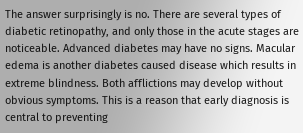The answer surprisingly is no. There are several types of diabetic retinopathy, and only those in the acute stages are noticeable. Advanced diabetes may have no signs. Macular edema is another diabetes caused disease which results in extreme blindness. Both afflictions may develop without obvious symptoms. This is a reason that early diagnosis is central to preventing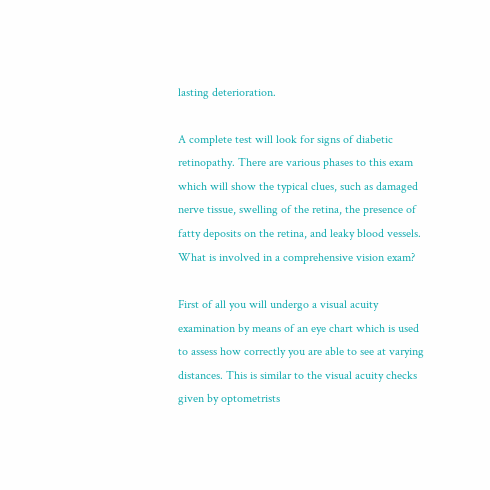lasting deterioration.

A complete test will look for signs of diabetic retinopathy. There are various phases to this exam which will show the typical clues, such as damaged nerve tissue, swelling of the retina, the presence of fatty deposits on the retina, and leaky blood vessels. What is involved in a comprehensive vision exam?

First of all you will undergo a visual acuity examination by means of an eye chart which is used to assess how correctly you are able to see at varying distances. This is similar to the visual acuity checks given by optometrists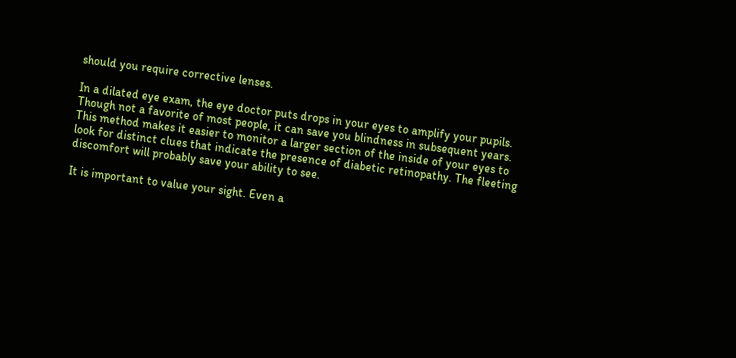should you require corrective lenses.

In a dilated eye exam, the eye doctor puts drops in your eyes to amplify your pupils. Though not a favorite of most people, it can save you blindness in subsequent years. This method makes it easier to monitor a larger section of the inside of your eyes to look for distinct clues that indicate the presence of diabetic retinopathy. The fleeting discomfort will probably save your ability to see.

It is important to value your sight. Even a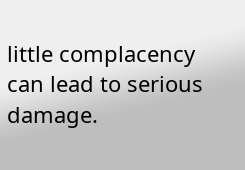little complacency can lead to serious damage.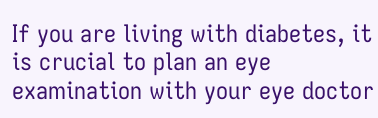If you are living with diabetes, it is crucial to plan an eye examination with your eye doctor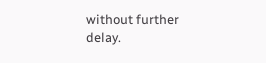without further delay.